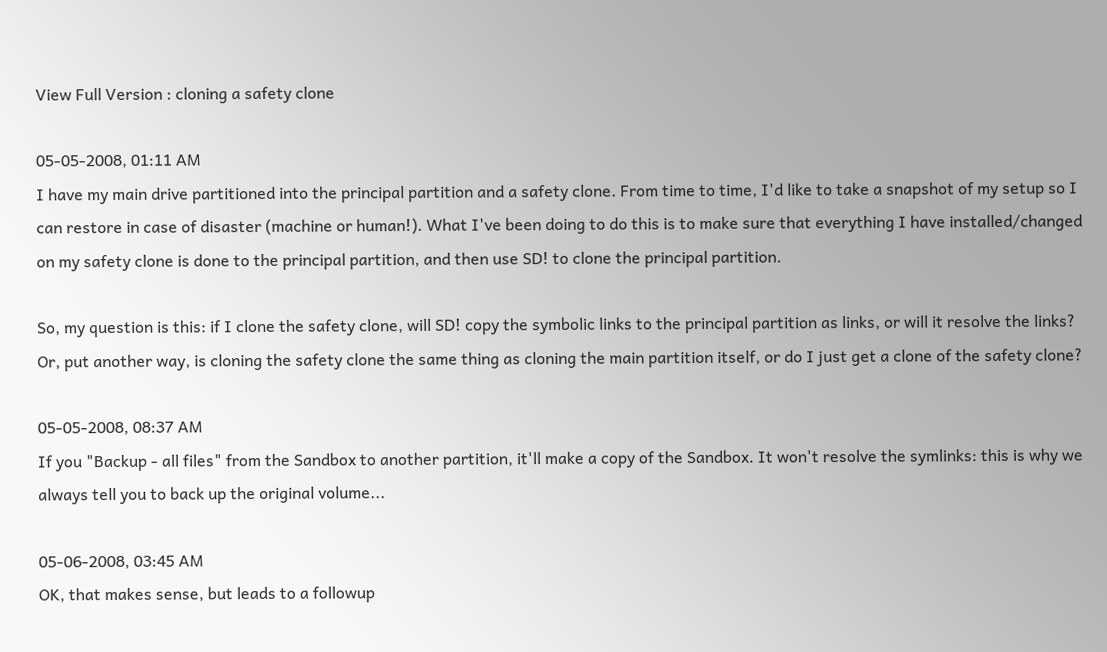View Full Version : cloning a safety clone

05-05-2008, 01:11 AM
I have my main drive partitioned into the principal partition and a safety clone. From time to time, I'd like to take a snapshot of my setup so I can restore in case of disaster (machine or human!). What I've been doing to do this is to make sure that everything I have installed/changed on my safety clone is done to the principal partition, and then use SD! to clone the principal partition.

So, my question is this: if I clone the safety clone, will SD! copy the symbolic links to the principal partition as links, or will it resolve the links? Or, put another way, is cloning the safety clone the same thing as cloning the main partition itself, or do I just get a clone of the safety clone?

05-05-2008, 08:37 AM
If you "Backup - all files" from the Sandbox to another partition, it'll make a copy of the Sandbox. It won't resolve the symlinks: this is why we always tell you to back up the original volume...

05-06-2008, 03:45 AM
OK, that makes sense, but leads to a followup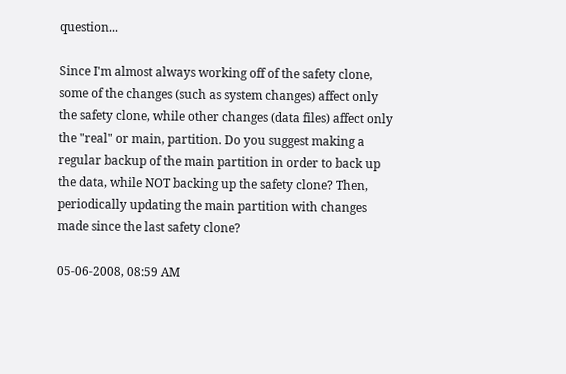question...

Since I'm almost always working off of the safety clone, some of the changes (such as system changes) affect only the safety clone, while other changes (data files) affect only the "real" or main, partition. Do you suggest making a regular backup of the main partition in order to back up the data, while NOT backing up the safety clone? Then, periodically updating the main partition with changes made since the last safety clone?

05-06-2008, 08:59 AM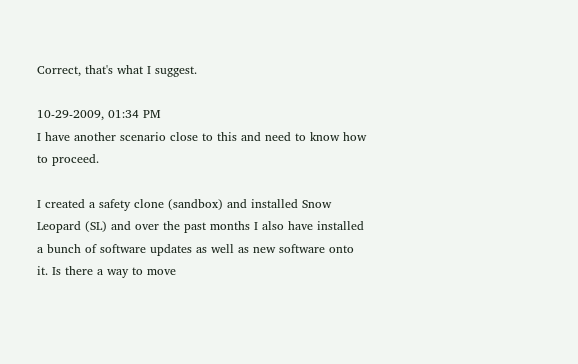Correct, that's what I suggest.

10-29-2009, 01:34 PM
I have another scenario close to this and need to know how to proceed.

I created a safety clone (sandbox) and installed Snow Leopard (SL) and over the past months I also have installed a bunch of software updates as well as new software onto it. Is there a way to move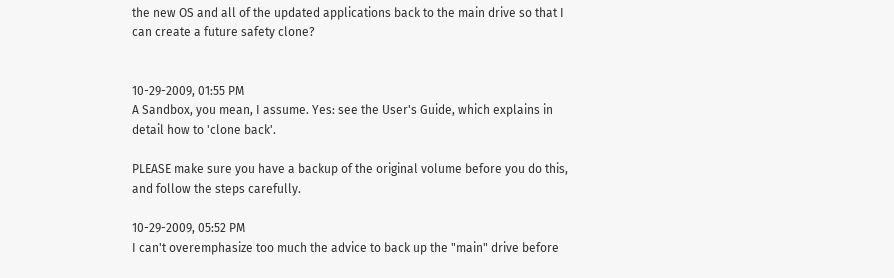the new OS and all of the updated applications back to the main drive so that I can create a future safety clone?


10-29-2009, 01:55 PM
A Sandbox, you mean, I assume. Yes: see the User's Guide, which explains in detail how to 'clone back'.

PLEASE make sure you have a backup of the original volume before you do this, and follow the steps carefully.

10-29-2009, 05:52 PM
I can't overemphasize too much the advice to back up the "main" drive before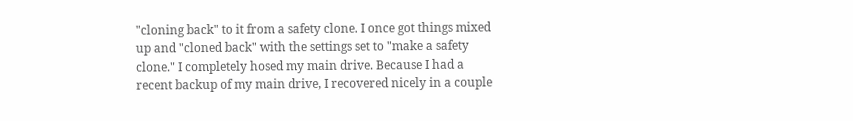"cloning back" to it from a safety clone. I once got things mixed up and "cloned back" with the settings set to "make a safety clone." I completely hosed my main drive. Because I had a recent backup of my main drive, I recovered nicely in a couple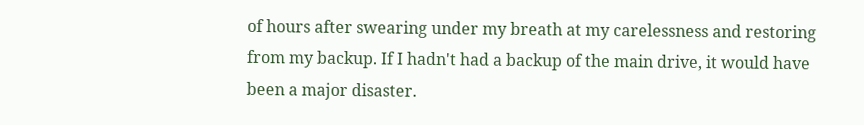of hours after swearing under my breath at my carelessness and restoring from my backup. If I hadn't had a backup of the main drive, it would have been a major disaster.